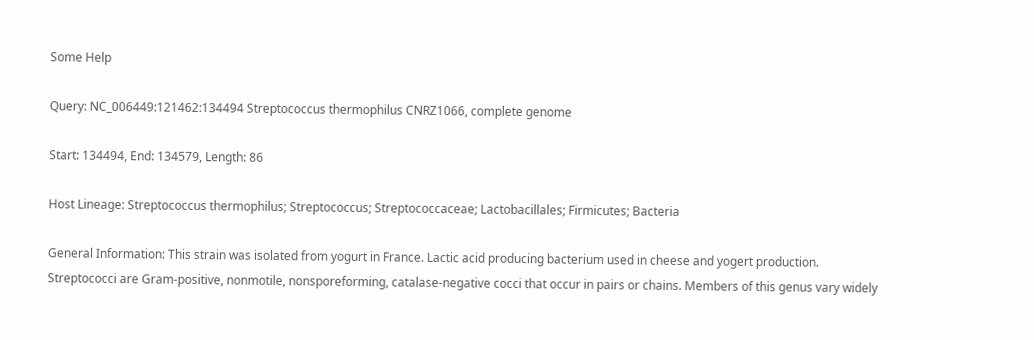Some Help

Query: NC_006449:121462:134494 Streptococcus thermophilus CNRZ1066, complete genome

Start: 134494, End: 134579, Length: 86

Host Lineage: Streptococcus thermophilus; Streptococcus; Streptococcaceae; Lactobacillales; Firmicutes; Bacteria

General Information: This strain was isolated from yogurt in France. Lactic acid producing bacterium used in cheese and yogert production. Streptococci are Gram-positive, nonmotile, nonsporeforming, catalase-negative cocci that occur in pairs or chains. Members of this genus vary widely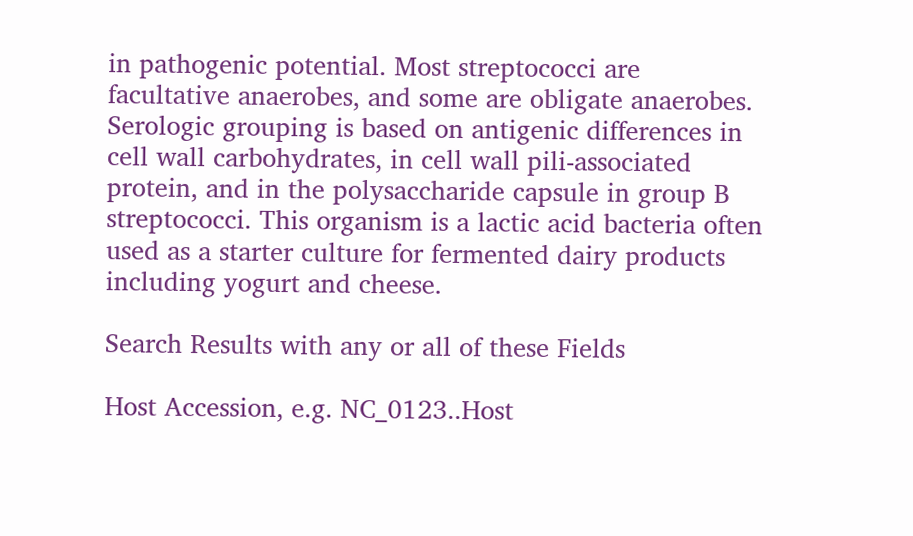in pathogenic potential. Most streptococci are facultative anaerobes, and some are obligate anaerobes. Serologic grouping is based on antigenic differences in cell wall carbohydrates, in cell wall pili-associated protein, and in the polysaccharide capsule in group B streptococci. This organism is a lactic acid bacteria often used as a starter culture for fermented dairy products including yogurt and cheese.

Search Results with any or all of these Fields

Host Accession, e.g. NC_0123..Host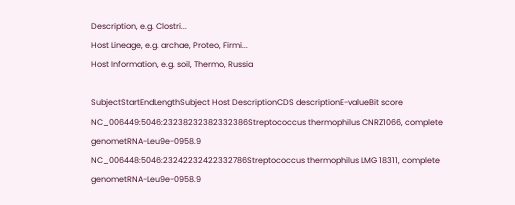Description, e.g. Clostri...
Host Lineage, e.g. archae, Proteo, Firmi...
Host Information, e.g. soil, Thermo, Russia

SubjectStartEndLengthSubject Host DescriptionCDS descriptionE-valueBit score
NC_006449:5046:23238232382332386Streptococcus thermophilus CNRZ1066, complete genometRNA-Leu9e-0958.9
NC_006448:5046:23242232422332786Streptococcus thermophilus LMG 18311, complete genometRNA-Leu9e-0958.9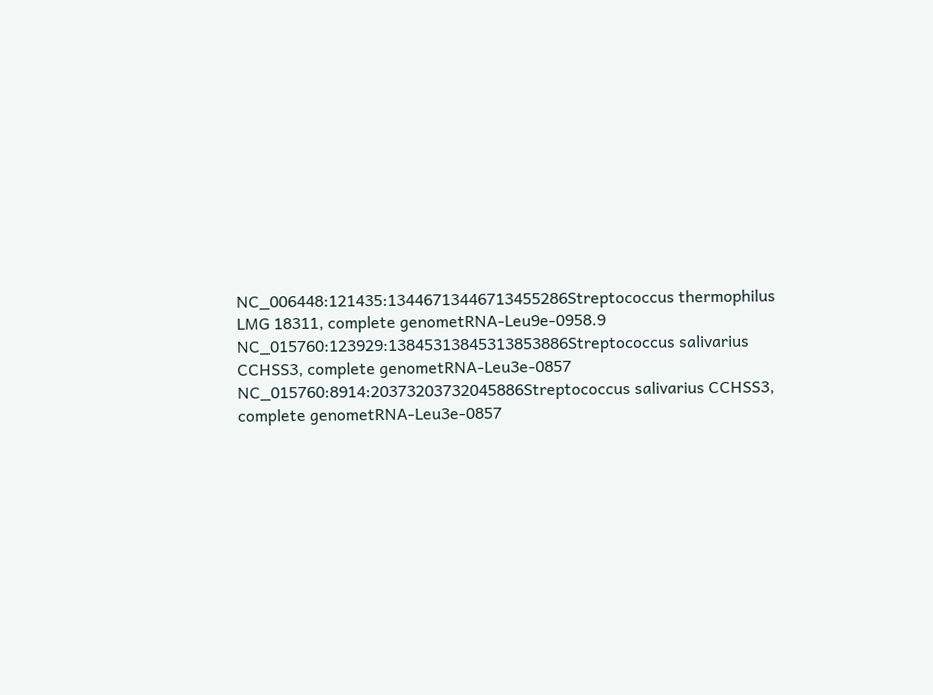NC_006448:121435:13446713446713455286Streptococcus thermophilus LMG 18311, complete genometRNA-Leu9e-0958.9
NC_015760:123929:13845313845313853886Streptococcus salivarius CCHSS3, complete genometRNA-Leu3e-0857
NC_015760:8914:20373203732045886Streptococcus salivarius CCHSS3, complete genometRNA-Leu3e-0857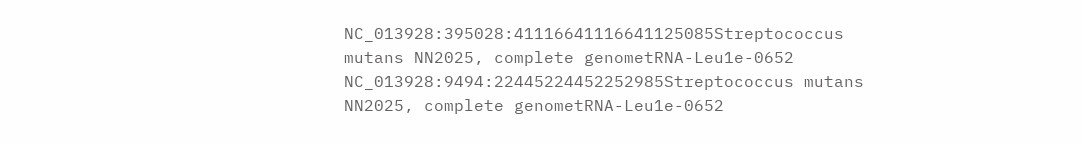NC_013928:395028:41116641116641125085Streptococcus mutans NN2025, complete genometRNA-Leu1e-0652
NC_013928:9494:22445224452252985Streptococcus mutans NN2025, complete genometRNA-Leu1e-0652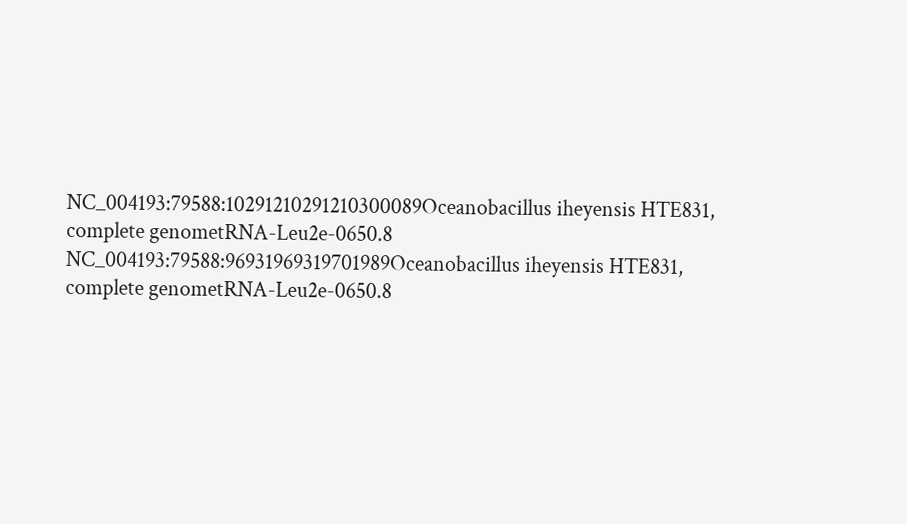NC_004193:79588:10291210291210300089Oceanobacillus iheyensis HTE831, complete genometRNA-Leu2e-0650.8
NC_004193:79588:96931969319701989Oceanobacillus iheyensis HTE831, complete genometRNA-Leu2e-0650.8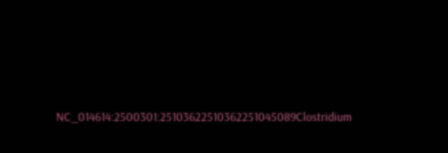NC_014614:2500301:25103622510362251045089Clostridium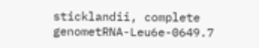sticklandii, complete genometRNA-Leu6e-0649.7